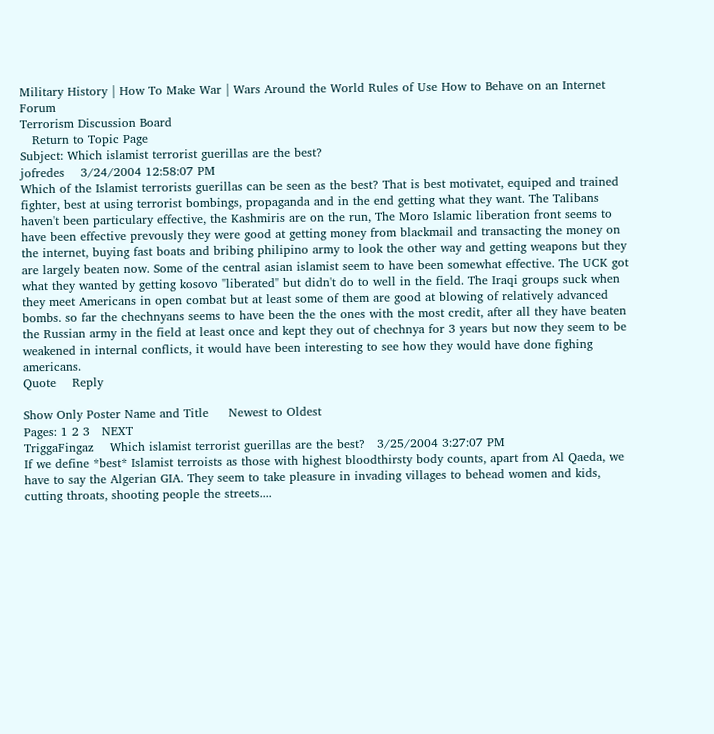Military History | How To Make War | Wars Around the World Rules of Use How to Behave on an Internet Forum
Terrorism Discussion Board
   Return to Topic Page
Subject: Which islamist terrorist guerillas are the best?
jofredes    3/24/2004 12:58:07 PM
Which of the Islamist terrorists guerillas can be seen as the best? That is best motivatet, equiped and trained fighter, best at using terrorist bombings, propaganda and in the end getting what they want. The Talibans haven't been particulary effective, the Kashmiris are on the run, The Moro Islamic liberation front seems to have been effective prevously they were good at getting money from blackmail and transacting the money on the internet, buying fast boats and bribing philipino army to look the other way and getting weapons but they are largely beaten now. Some of the central asian islamist seem to have been somewhat effective. The UCK got what they wanted by getting kosovo "liberated" but didn't do to well in the field. The Iraqi groups suck when they meet Americans in open combat but at least some of them are good at blowing of relatively advanced bombs. so far the chechnyans seems to have been the the ones with the most credit, after all they have beaten the Russian army in the field at least once and kept they out of chechnya for 3 years but now they seem to be weakened in internal conflicts, it would have been interesting to see how they would have done fighing americans.
Quote    Reply

Show Only Poster Name and Title     Newest to Oldest
Pages: 1 2 3   NEXT
TriggaFingaz    Which islamist terrorist guerillas are the best?   3/25/2004 3:27:07 PM
If we define *best* Islamist terroists as those with highest bloodthirsty body counts, apart from Al Qaeda, we have to say the Algerian GIA. They seem to take pleasure in invading villages to behead women and kids, cutting throats, shooting people the streets....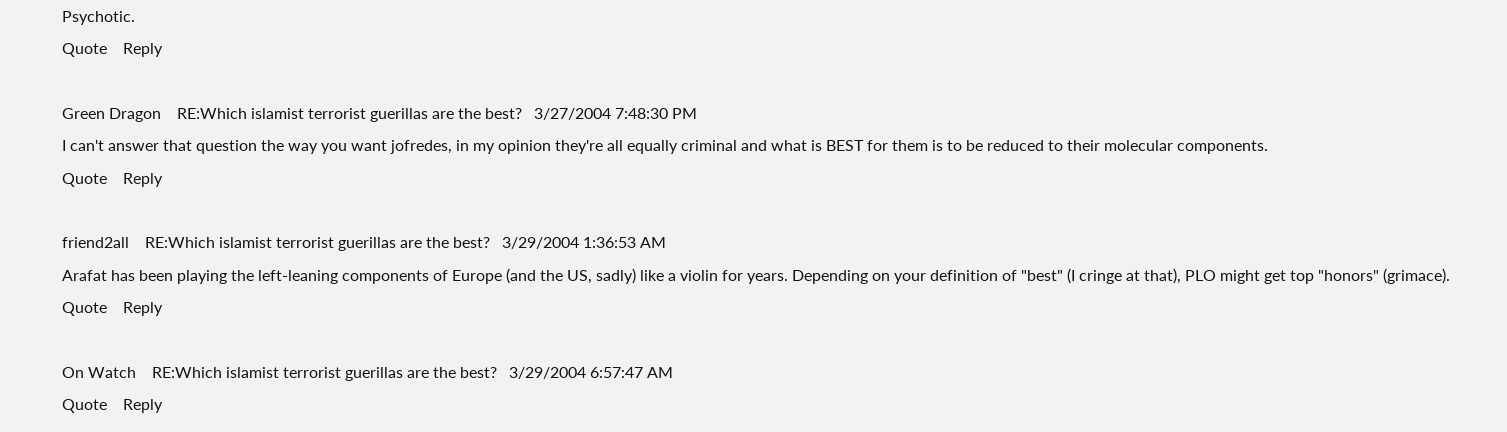Psychotic.
Quote    Reply

Green Dragon    RE:Which islamist terrorist guerillas are the best?   3/27/2004 7:48:30 PM
I can't answer that question the way you want jofredes, in my opinion they're all equally criminal and what is BEST for them is to be reduced to their molecular components.
Quote    Reply

friend2all    RE:Which islamist terrorist guerillas are the best?   3/29/2004 1:36:53 AM
Arafat has been playing the left-leaning components of Europe (and the US, sadly) like a violin for years. Depending on your definition of "best" (I cringe at that), PLO might get top "honors" (grimace).
Quote    Reply

On Watch    RE:Which islamist terrorist guerillas are the best?   3/29/2004 6:57:47 AM
Quote    Reply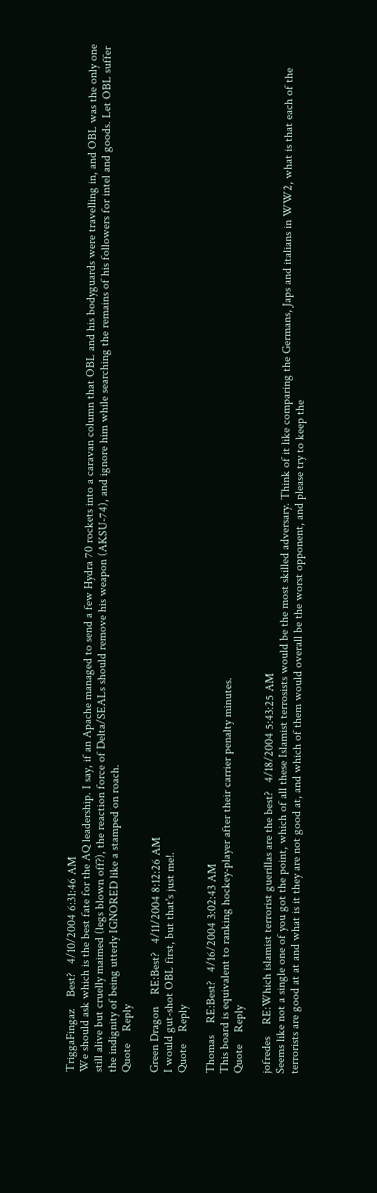TriggaFingaz    Best?   4/10/2004 6:31:46 AM
We should ask which is the best fate for the AQ leadership. I say, if an Apache managed to send a few Hydra 70 rockets into a caravan column that OBL and his bodyguards were travelling in, and OBL was the only one still alive but cruelly maimed (legs blown off?), the reaction force of Delta/SEALs should remove his weapon (AKSU-74), and ignore him while searching the remains of his followers for intel and goods. Let OBL suffer the indignity of being utterly IGNORED like a stamped on roach.
Quote    Reply

Green Dragon    RE:Best?   4/11/2004 8:12:26 AM
I would gut-shot OBL first, but that's just me!.
Quote    Reply

Thomas    RE:Best?   4/16/2004 3:02:43 AM
This board is equivalent to ranking hockey-player after their carrier penalty minutes.
Quote    Reply

jofredes    RE:Which islamist terrorist guerillas are the best?   4/18/2004 5:43:25 AM
Seems like not a single one of you got the point, which of all these Islamist terrosists would be the most skilled adversary. Think of it like comparing the Germans, Japs and italians in WW2, what is that each of the terrorists are good at at and what is it they are not good at, and which of them would overall be the worst opponent, and please try to keep the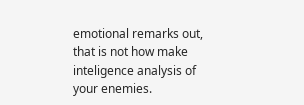emotional remarks out, that is not how make inteligence analysis of your enemies.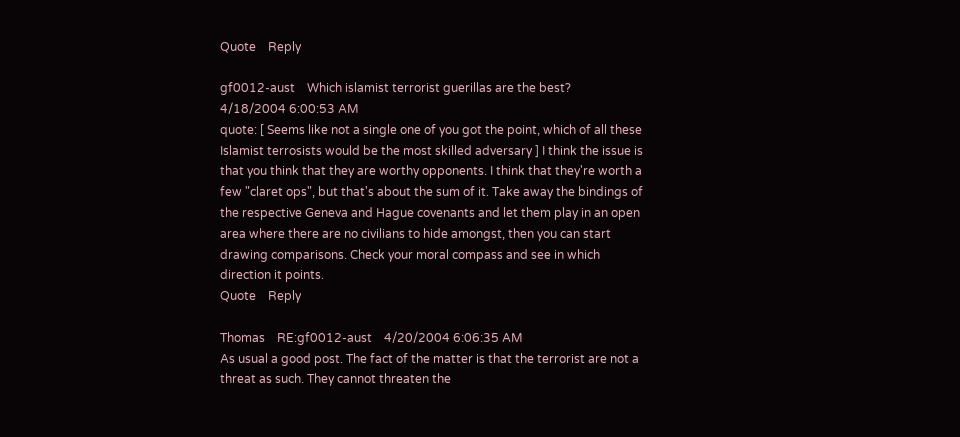Quote    Reply

gf0012-aust    Which islamist terrorist guerillas are the best?   4/18/2004 6:00:53 AM
quote: [ Seems like not a single one of you got the point, which of all these Islamist terrosists would be the most skilled adversary ] I think the issue is that you think that they are worthy opponents. I think that they're worth a few "claret ops", but that's about the sum of it. Take away the bindings of the respective Geneva and Hague covenants and let them play in an open area where there are no civilians to hide amongst, then you can start drawing comparisons. Check your moral compass and see in which direction it points.
Quote    Reply

Thomas    RE:gf0012-aust    4/20/2004 6:06:35 AM
As usual a good post. The fact of the matter is that the terrorist are not a threat as such. They cannot threaten the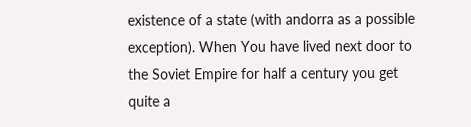existence of a state (with andorra as a possible exception). When You have lived next door to the Soviet Empire for half a century you get quite a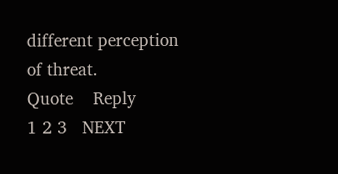different perception of threat.
Quote    Reply
1 2 3   NEXT